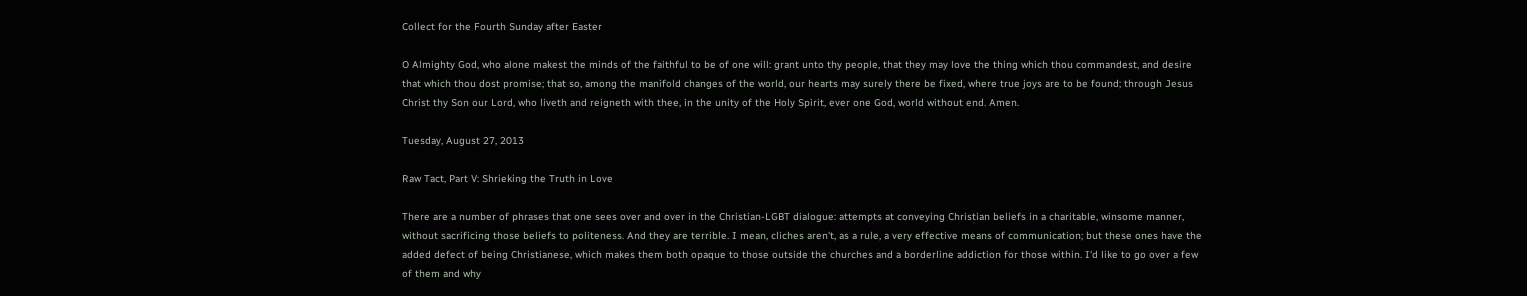Collect for the Fourth Sunday after Easter

O Almighty God, who alone makest the minds of the faithful to be of one will: grant unto thy people, that they may love the thing which thou commandest, and desire that which thou dost promise; that so, among the manifold changes of the world, our hearts may surely there be fixed, where true joys are to be found; through Jesus Christ thy Son our Lord, who liveth and reigneth with thee, in the unity of the Holy Spirit, ever one God, world without end. Amen.

Tuesday, August 27, 2013

Raw Tact, Part V: Shrieking the Truth in Love

There are a number of phrases that one sees over and over in the Christian-LGBT dialogue: attempts at conveying Christian beliefs in a charitable, winsome manner, without sacrificing those beliefs to politeness. And they are terrible. I mean, cliches aren't, as a rule, a very effective means of communication; but these ones have the added defect of being Christianese, which makes them both opaque to those outside the churches and a borderline addiction for those within. I'd like to go over a few of them and why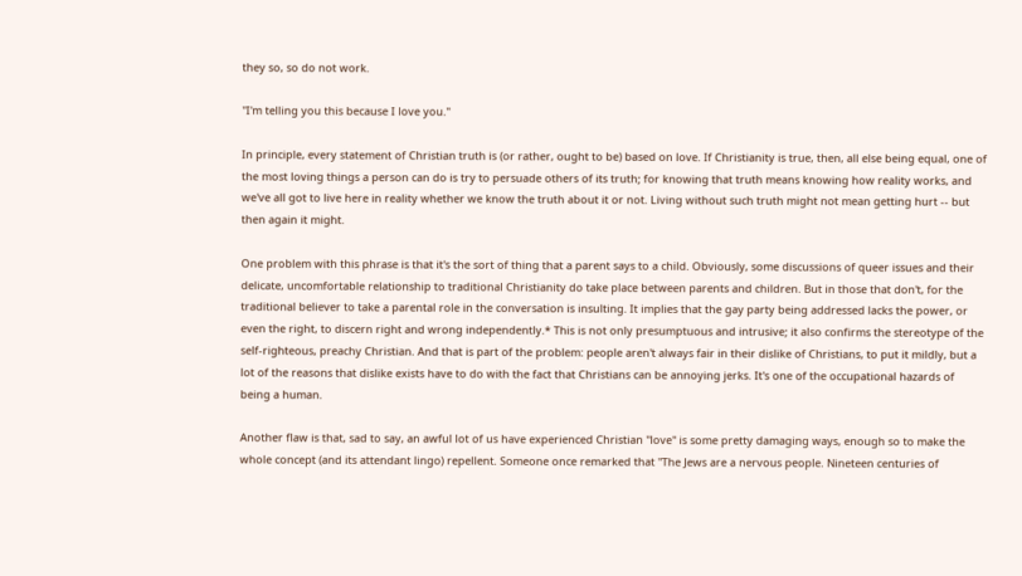they so, so do not work.

"I'm telling you this because I love you."

In principle, every statement of Christian truth is (or rather, ought to be) based on love. If Christianity is true, then, all else being equal, one of the most loving things a person can do is try to persuade others of its truth; for knowing that truth means knowing how reality works, and we've all got to live here in reality whether we know the truth about it or not. Living without such truth might not mean getting hurt -- but then again it might.

One problem with this phrase is that it's the sort of thing that a parent says to a child. Obviously, some discussions of queer issues and their delicate, uncomfortable relationship to traditional Christianity do take place between parents and children. But in those that don't, for the traditional believer to take a parental role in the conversation is insulting. It implies that the gay party being addressed lacks the power, or even the right, to discern right and wrong independently.* This is not only presumptuous and intrusive; it also confirms the stereotype of the self-righteous, preachy Christian. And that is part of the problem: people aren't always fair in their dislike of Christians, to put it mildly, but a lot of the reasons that dislike exists have to do with the fact that Christians can be annoying jerks. It's one of the occupational hazards of being a human.

Another flaw is that, sad to say, an awful lot of us have experienced Christian "love" is some pretty damaging ways, enough so to make the whole concept (and its attendant lingo) repellent. Someone once remarked that "The Jews are a nervous people. Nineteen centuries of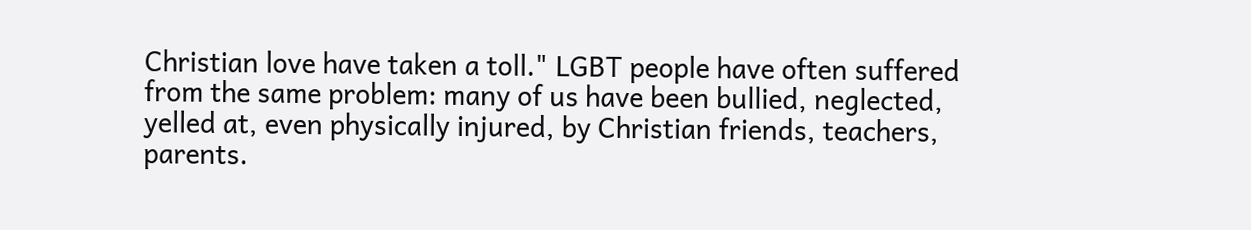Christian love have taken a toll." LGBT people have often suffered from the same problem: many of us have been bullied, neglected, yelled at, even physically injured, by Christian friends, teachers, parents.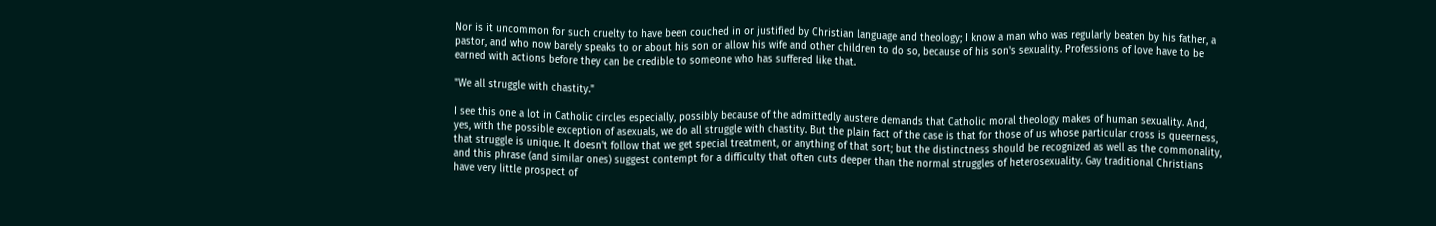Nor is it uncommon for such cruelty to have been couched in or justified by Christian language and theology; I know a man who was regularly beaten by his father, a pastor, and who now barely speaks to or about his son or allow his wife and other children to do so, because of his son's sexuality. Professions of love have to be earned with actions before they can be credible to someone who has suffered like that.

"We all struggle with chastity."

I see this one a lot in Catholic circles especially, possibly because of the admittedly austere demands that Catholic moral theology makes of human sexuality. And, yes, with the possible exception of asexuals, we do all struggle with chastity. But the plain fact of the case is that for those of us whose particular cross is queerness, that struggle is unique. It doesn't follow that we get special treatment, or anything of that sort; but the distinctness should be recognized as well as the commonality, and this phrase (and similar ones) suggest contempt for a difficulty that often cuts deeper than the normal struggles of heterosexuality. Gay traditional Christians have very little prospect of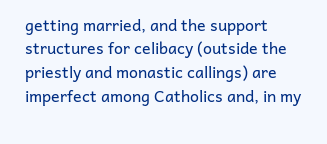getting married, and the support structures for celibacy (outside the priestly and monastic callings) are imperfect among Catholics and, in my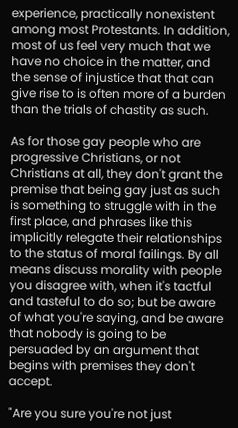experience, practically nonexistent among most Protestants. In addition, most of us feel very much that we have no choice in the matter, and the sense of injustice that that can give rise to is often more of a burden than the trials of chastity as such.

As for those gay people who are progressive Christians, or not Christians at all, they don't grant the premise that being gay just as such is something to struggle with in the first place, and phrases like this implicitly relegate their relationships to the status of moral failings. By all means discuss morality with people you disagree with, when it's tactful and tasteful to do so; but be aware of what you're saying, and be aware that nobody is going to be persuaded by an argument that begins with premises they don't accept.

"Are you sure you're not just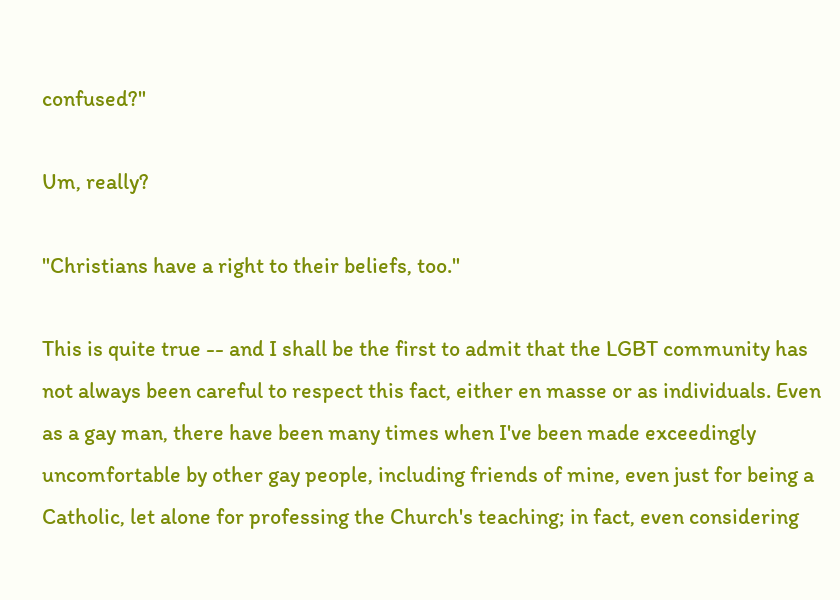confused?"

Um, really?

"Christians have a right to their beliefs, too."

This is quite true -- and I shall be the first to admit that the LGBT community has not always been careful to respect this fact, either en masse or as individuals. Even as a gay man, there have been many times when I've been made exceedingly uncomfortable by other gay people, including friends of mine, even just for being a Catholic, let alone for professing the Church's teaching; in fact, even considering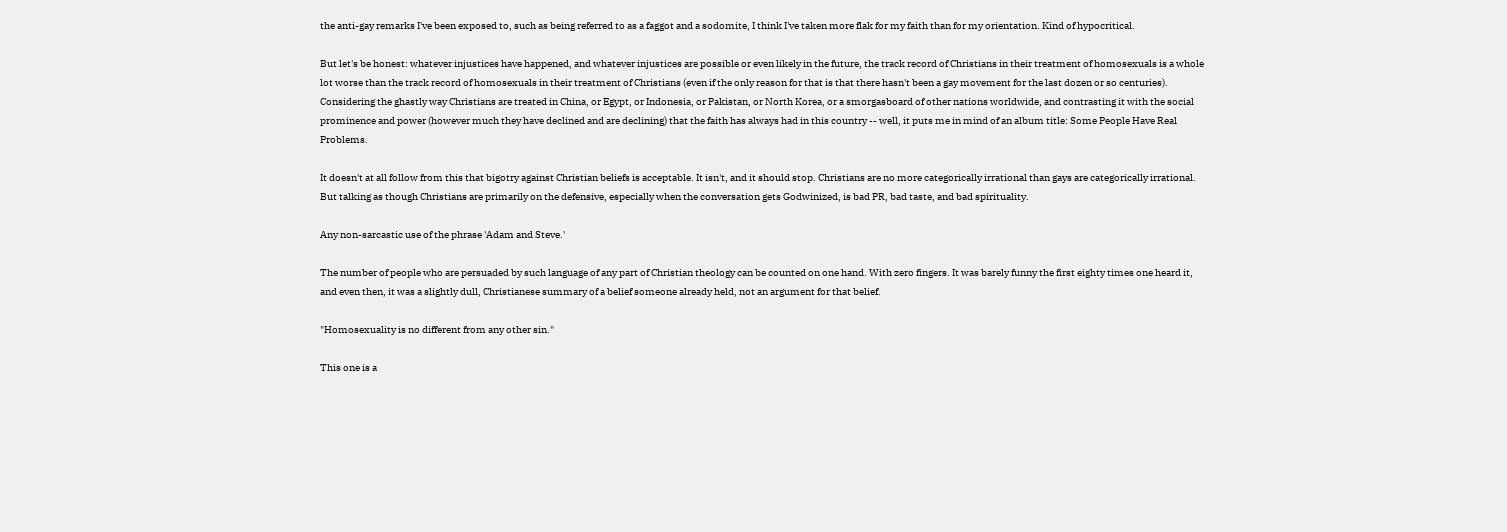the anti-gay remarks I've been exposed to, such as being referred to as a faggot and a sodomite, I think I've taken more flak for my faith than for my orientation. Kind of hypocritical.

But let's be honest: whatever injustices have happened, and whatever injustices are possible or even likely in the future, the track record of Christians in their treatment of homosexuals is a whole lot worse than the track record of homosexuals in their treatment of Christians (even if the only reason for that is that there hasn't been a gay movement for the last dozen or so centuries). Considering the ghastly way Christians are treated in China, or Egypt, or Indonesia, or Pakistan, or North Korea, or a smorgasboard of other nations worldwide, and contrasting it with the social prominence and power (however much they have declined and are declining) that the faith has always had in this country -- well, it puts me in mind of an album title: Some People Have Real Problems.

It doesn't at all follow from this that bigotry against Christian beliefs is acceptable. It isn't, and it should stop. Christians are no more categorically irrational than gays are categorically irrational. But talking as though Christians are primarily on the defensive, especially when the conversation gets Godwinized, is bad PR, bad taste, and bad spirituality.

Any non-sarcastic use of the phrase 'Adam and Steve.'

The number of people who are persuaded by such language of any part of Christian theology can be counted on one hand. With zero fingers. It was barely funny the first eighty times one heard it, and even then, it was a slightly dull, Christianese summary of a belief someone already held, not an argument for that belief.

"Homosexuality is no different from any other sin."

This one is a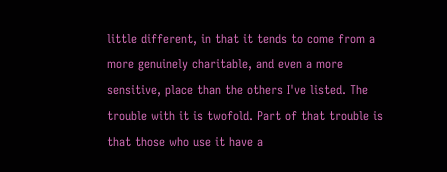little different, in that it tends to come from a more genuinely charitable, and even a more sensitive, place than the others I've listed. The trouble with it is twofold. Part of that trouble is that those who use it have a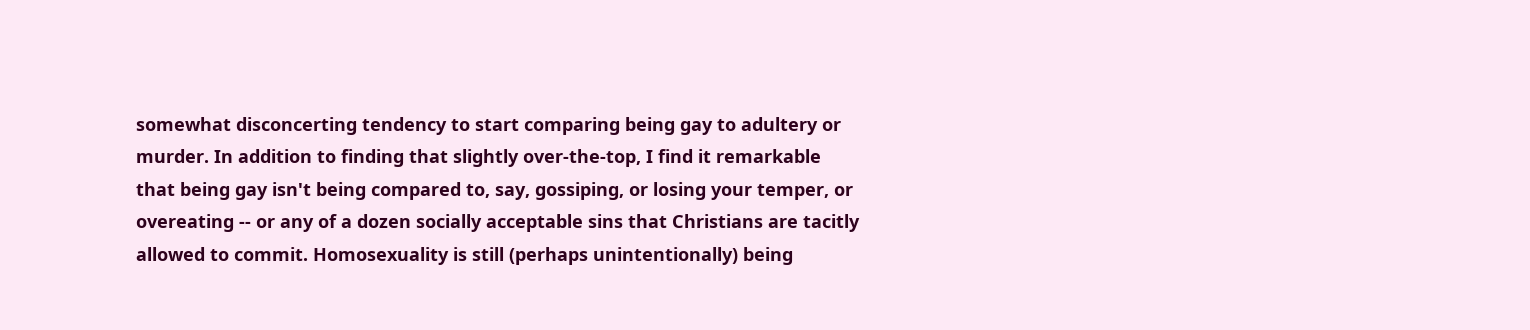somewhat disconcerting tendency to start comparing being gay to adultery or murder. In addition to finding that slightly over-the-top, I find it remarkable that being gay isn't being compared to, say, gossiping, or losing your temper, or overeating -- or any of a dozen socially acceptable sins that Christians are tacitly allowed to commit. Homosexuality is still (perhaps unintentionally) being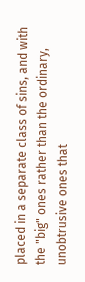placed in a separate class of sins, and with the "big" ones rather than the ordinary, unobtrusive ones that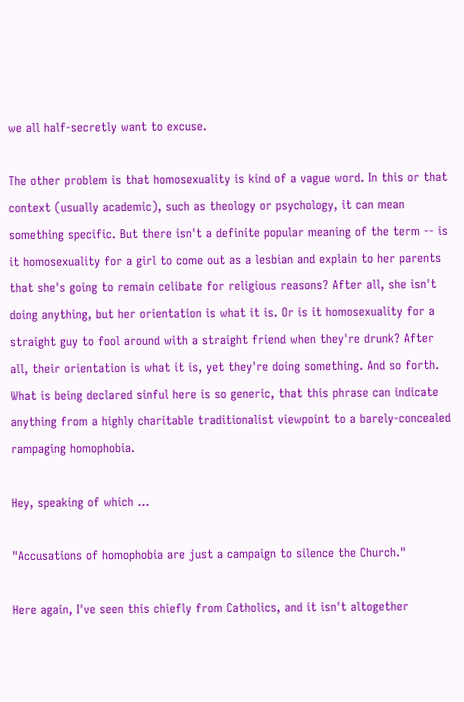we all half-secretly want to excuse.

The other problem is that homosexuality is kind of a vague word. In this or that context (usually academic), such as theology or psychology, it can mean something specific. But there isn't a definite popular meaning of the term -- is it homosexuality for a girl to come out as a lesbian and explain to her parents that she's going to remain celibate for religious reasons? After all, she isn't doing anything, but her orientation is what it is. Or is it homosexuality for a straight guy to fool around with a straight friend when they're drunk? After all, their orientation is what it is, yet they're doing something. And so forth. What is being declared sinful here is so generic, that this phrase can indicate anything from a highly charitable traditionalist viewpoint to a barely-concealed rampaging homophobia.

Hey, speaking of which ...

"Accusations of homophobia are just a campaign to silence the Church."

Here again, I've seen this chiefly from Catholics, and it isn't altogether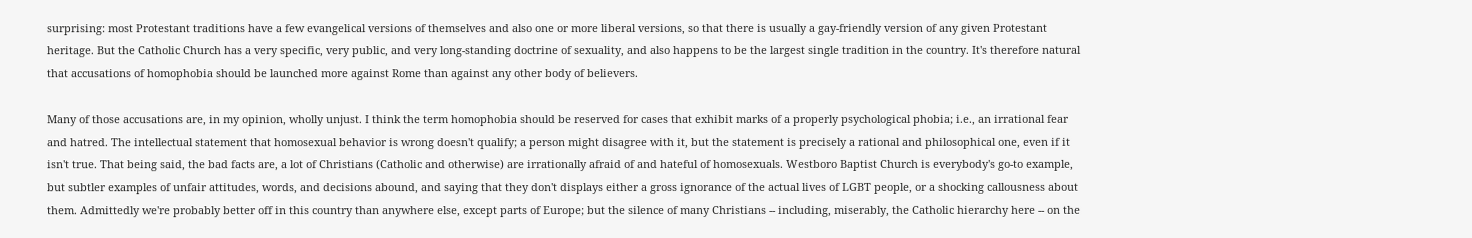surprising: most Protestant traditions have a few evangelical versions of themselves and also one or more liberal versions, so that there is usually a gay-friendly version of any given Protestant heritage. But the Catholic Church has a very specific, very public, and very long-standing doctrine of sexuality, and also happens to be the largest single tradition in the country. It's therefore natural that accusations of homophobia should be launched more against Rome than against any other body of believers.

Many of those accusations are, in my opinion, wholly unjust. I think the term homophobia should be reserved for cases that exhibit marks of a properly psychological phobia; i.e., an irrational fear and hatred. The intellectual statement that homosexual behavior is wrong doesn't qualify; a person might disagree with it, but the statement is precisely a rational and philosophical one, even if it isn't true. That being said, the bad facts are, a lot of Christians (Catholic and otherwise) are irrationally afraid of and hateful of homosexuals. Westboro Baptist Church is everybody's go-to example, but subtler examples of unfair attitudes, words, and decisions abound, and saying that they don't displays either a gross ignorance of the actual lives of LGBT people, or a shocking callousness about them. Admittedly we're probably better off in this country than anywhere else, except parts of Europe; but the silence of many Christians -- including, miserably, the Catholic hierarchy here -- on the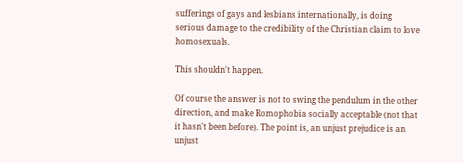sufferings of gays and lesbians internationally, is doing serious damage to the credibility of the Christian claim to love homosexuals.

This shouldn't happen.

Of course the answer is not to swing the pendulum in the other direction, and make Romophobia socially acceptable (not that it hasn't been before). The point is, an unjust prejudice is an unjust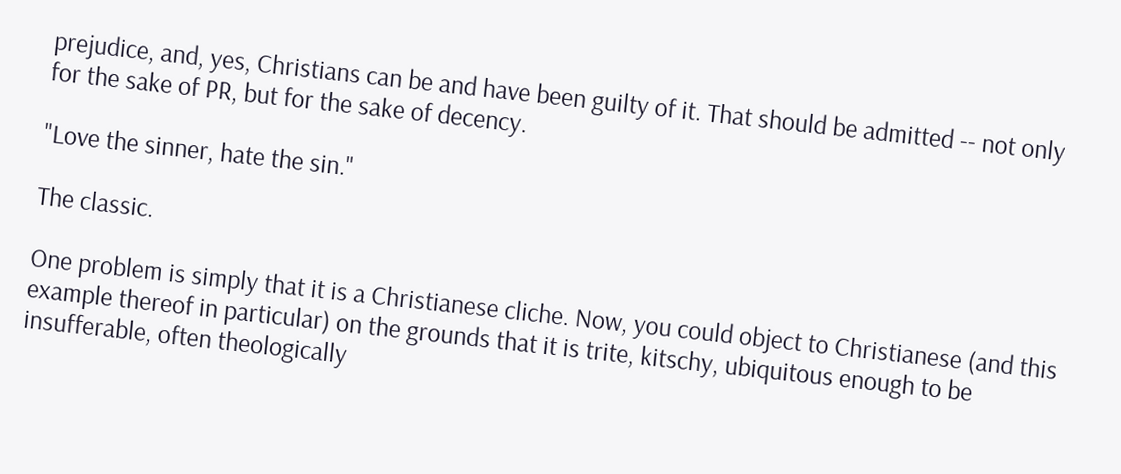prejudice, and, yes, Christians can be and have been guilty of it. That should be admitted -- not only for the sake of PR, but for the sake of decency.

"Love the sinner, hate the sin."

The classic.

One problem is simply that it is a Christianese cliche. Now, you could object to Christianese (and this example thereof in particular) on the grounds that it is trite, kitschy, ubiquitous enough to be insufferable, often theologically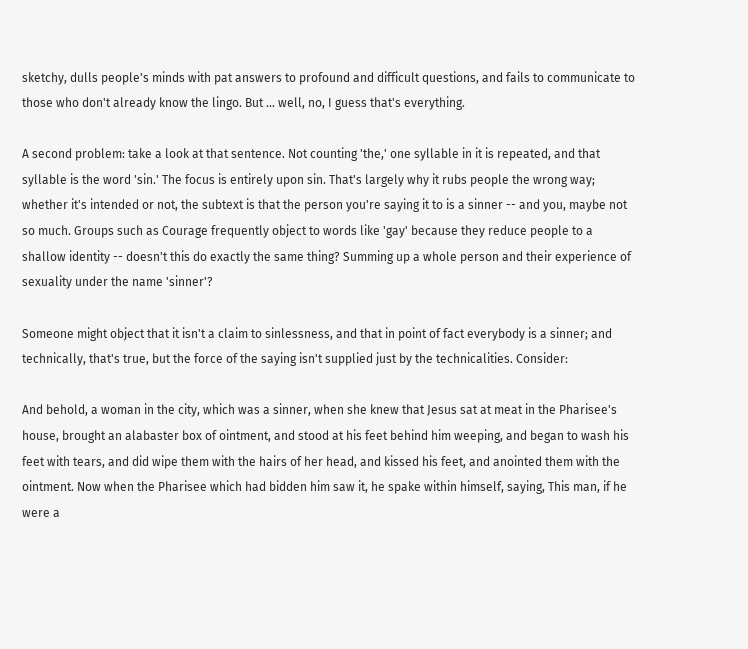sketchy, dulls people's minds with pat answers to profound and difficult questions, and fails to communicate to those who don't already know the lingo. But ... well, no, I guess that's everything.

A second problem: take a look at that sentence. Not counting 'the,' one syllable in it is repeated, and that syllable is the word 'sin.' The focus is entirely upon sin. That's largely why it rubs people the wrong way; whether it's intended or not, the subtext is that the person you're saying it to is a sinner -- and you, maybe not so much. Groups such as Courage frequently object to words like 'gay' because they reduce people to a shallow identity -- doesn't this do exactly the same thing? Summing up a whole person and their experience of sexuality under the name 'sinner'?

Someone might object that it isn't a claim to sinlessness, and that in point of fact everybody is a sinner; and technically, that's true, but the force of the saying isn't supplied just by the technicalities. Consider:

And behold, a woman in the city, which was a sinner, when she knew that Jesus sat at meat in the Pharisee's house, brought an alabaster box of ointment, and stood at his feet behind him weeping, and began to wash his feet with tears, and did wipe them with the hairs of her head, and kissed his feet, and anointed them with the ointment. Now when the Pharisee which had bidden him saw it, he spake within himself, saying, This man, if he were a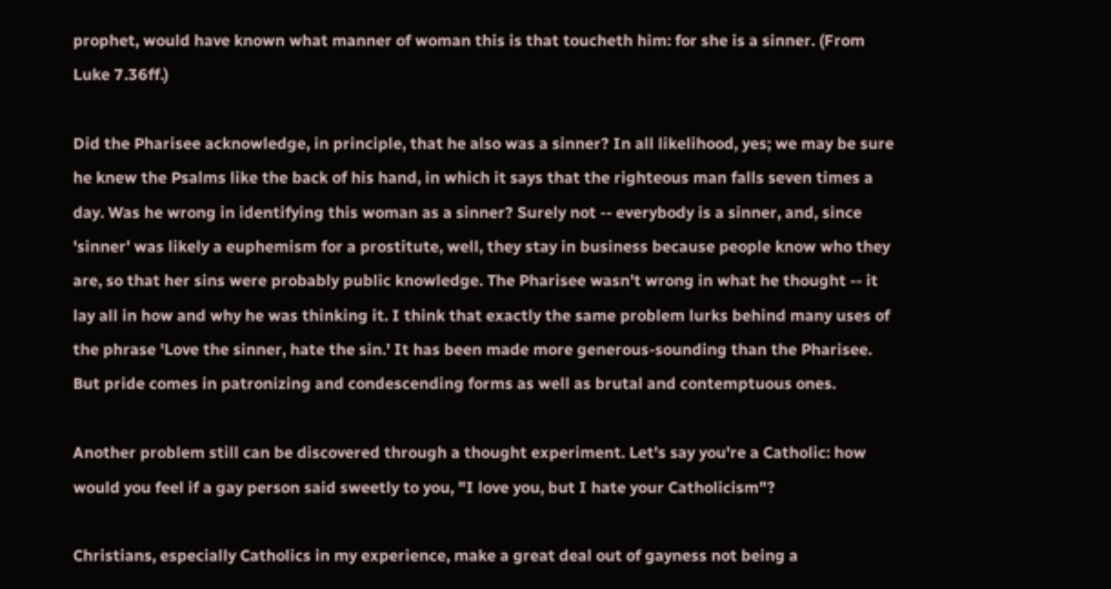prophet, would have known what manner of woman this is that toucheth him: for she is a sinner. (From Luke 7.36ff.)

Did the Pharisee acknowledge, in principle, that he also was a sinner? In all likelihood, yes; we may be sure he knew the Psalms like the back of his hand, in which it says that the righteous man falls seven times a day. Was he wrong in identifying this woman as a sinner? Surely not -- everybody is a sinner, and, since 'sinner' was likely a euphemism for a prostitute, well, they stay in business because people know who they are, so that her sins were probably public knowledge. The Pharisee wasn't wrong in what he thought -- it lay all in how and why he was thinking it. I think that exactly the same problem lurks behind many uses of the phrase 'Love the sinner, hate the sin.' It has been made more generous-sounding than the Pharisee. But pride comes in patronizing and condescending forms as well as brutal and contemptuous ones.

Another problem still can be discovered through a thought experiment. Let's say you're a Catholic: how would you feel if a gay person said sweetly to you, "I love you, but I hate your Catholicism"?

Christians, especially Catholics in my experience, make a great deal out of gayness not being a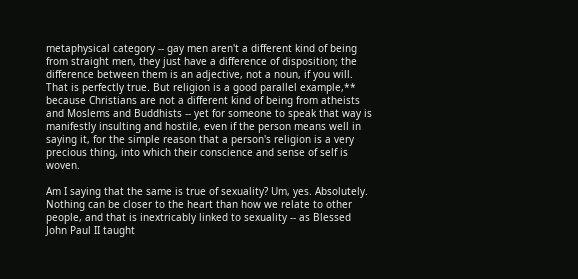metaphysical category -- gay men aren't a different kind of being from straight men, they just have a difference of disposition; the difference between them is an adjective, not a noun, if you will. That is perfectly true. But religion is a good parallel example,** because Christians are not a different kind of being from atheists and Moslems and Buddhists -- yet for someone to speak that way is manifestly insulting and hostile, even if the person means well in saying it, for the simple reason that a person's religion is a very precious thing, into which their conscience and sense of self is woven.

Am I saying that the same is true of sexuality? Um, yes. Absolutely. Nothing can be closer to the heart than how we relate to other people, and that is inextricably linked to sexuality -- as Blessed John Paul II taught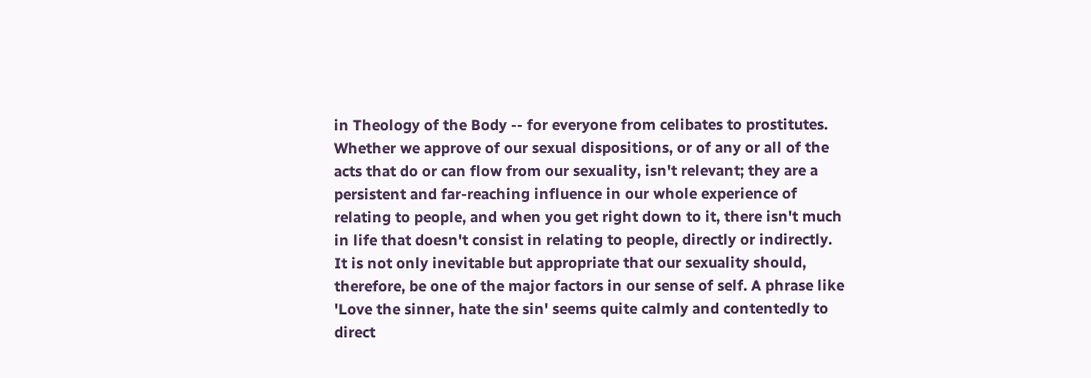in Theology of the Body -- for everyone from celibates to prostitutes. Whether we approve of our sexual dispositions, or of any or all of the acts that do or can flow from our sexuality, isn't relevant; they are a persistent and far-reaching influence in our whole experience of relating to people, and when you get right down to it, there isn't much in life that doesn't consist in relating to people, directly or indirectly. It is not only inevitable but appropriate that our sexuality should, therefore, be one of the major factors in our sense of self. A phrase like 'Love the sinner, hate the sin' seems quite calmly and contentedly to direct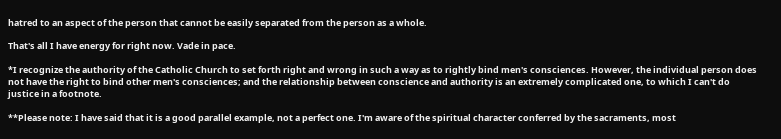hatred to an aspect of the person that cannot be easily separated from the person as a whole.

That's all I have energy for right now. Vade in pace.

*I recognize the authority of the Catholic Church to set forth right and wrong in such a way as to rightly bind men's consciences. However, the individual person does not have the right to bind other men's consciences; and the relationship between conscience and authority is an extremely complicated one, to which I can't do justice in a footnote.

**Please note: I have said that it is a good parallel example, not a perfect one. I'm aware of the spiritual character conferred by the sacraments, most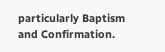particularly Baptism and Confirmation.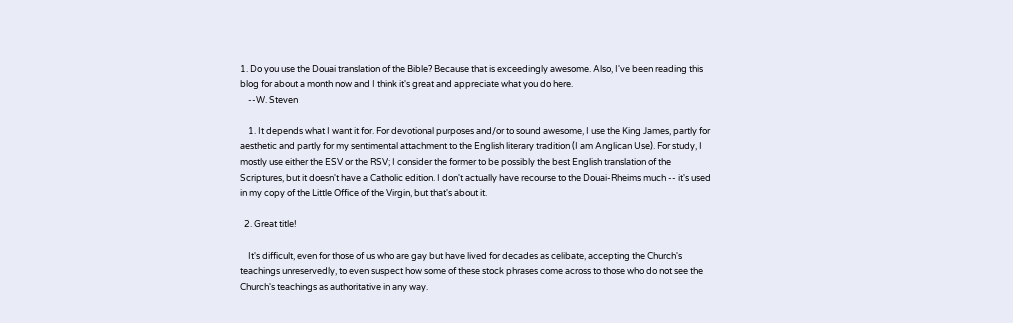1. Do you use the Douai translation of the Bible? Because that is exceedingly awesome. Also, I've been reading this blog for about a month now and I think it's great and appreciate what you do here.
    --W. Steven

    1. It depends what I want it for. For devotional purposes and/or to sound awesome, I use the King James, partly for aesthetic and partly for my sentimental attachment to the English literary tradition (I am Anglican Use). For study, I mostly use either the ESV or the RSV; I consider the former to be possibly the best English translation of the Scriptures, but it doesn't have a Catholic edition. I don't actually have recourse to the Douai-Rheims much -- it's used in my copy of the Little Office of the Virgin, but that's about it.

  2. Great title!

    It's difficult, even for those of us who are gay but have lived for decades as celibate, accepting the Church's teachings unreservedly, to even suspect how some of these stock phrases come across to those who do not see the Church's teachings as authoritative in any way.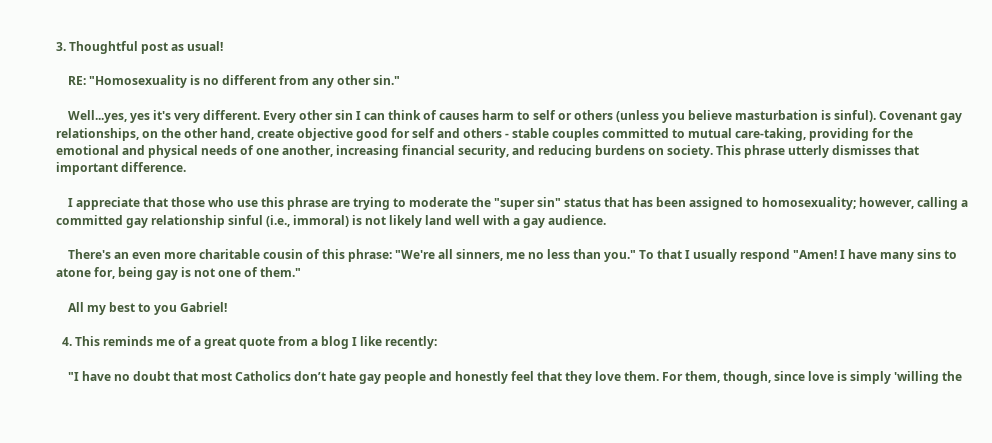3. Thoughtful post as usual!

    RE: "Homosexuality is no different from any other sin."

    Well...yes, yes it's very different. Every other sin I can think of causes harm to self or others (unless you believe masturbation is sinful). Covenant gay relationships, on the other hand, create objective good for self and others - stable couples committed to mutual care-taking, providing for the emotional and physical needs of one another, increasing financial security, and reducing burdens on society. This phrase utterly dismisses that important difference.

    I appreciate that those who use this phrase are trying to moderate the "super sin" status that has been assigned to homosexuality; however, calling a committed gay relationship sinful (i.e., immoral) is not likely land well with a gay audience.

    There's an even more charitable cousin of this phrase: "We're all sinners, me no less than you." To that I usually respond "Amen! I have many sins to atone for, being gay is not one of them."

    All my best to you Gabriel!

  4. This reminds me of a great quote from a blog I like recently:

    "I have no doubt that most Catholics don’t hate gay people and honestly feel that they love them. For them, though, since love is simply 'willing the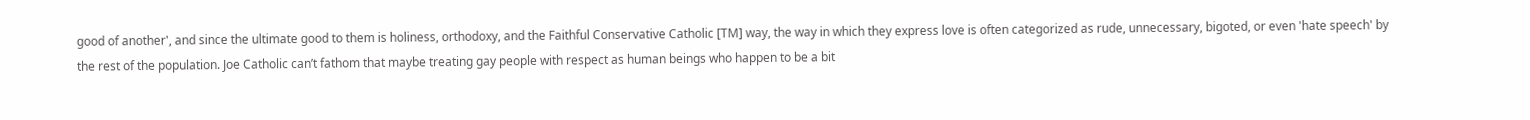good of another', and since the ultimate good to them is holiness, orthodoxy, and the Faithful Conservative Catholic [TM] way, the way in which they express love is often categorized as rude, unnecessary, bigoted, or even 'hate speech' by the rest of the population. Joe Catholic can’t fathom that maybe treating gay people with respect as human beings who happen to be a bit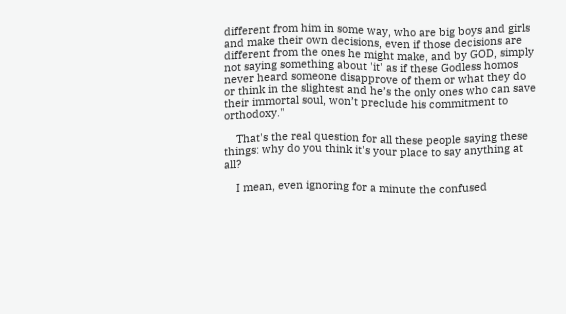different from him in some way, who are big boys and girls and make their own decisions, even if those decisions are different from the ones he might make, and by GOD, simply not saying something about 'it' as if these Godless homos never heard someone disapprove of them or what they do or think in the slightest and he’s the only ones who can save their immortal soul, won’t preclude his commitment to orthodoxy."

    That's the real question for all these people saying these things: why do you think it's your place to say anything at all?

    I mean, even ignoring for a minute the confused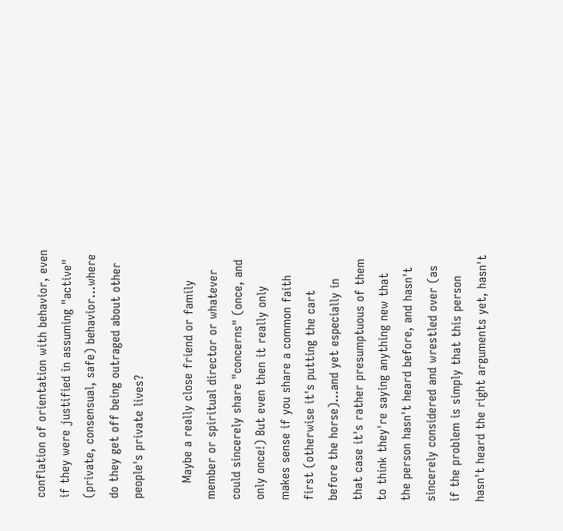conflation of orientation with behavior, even if they were justified in assuming "active" (private, consensual, safe) behavior...where do they get off being outraged about other people's private lives?

    Maybe a really close friend or family member or spiritual director or whatever could sincerely share "concerns" (once, and only once!) But even then it really only makes sense if you share a common faith first (otherwise it's putting the cart before the horse)...and yet especially in that case it's rather presumptuous of them to think they're saying anything new that the person hasn't heard before, and hasn't sincerely considered and wrestled over (as if the problem is simply that this person hasn't heard the right arguments yet, hasn't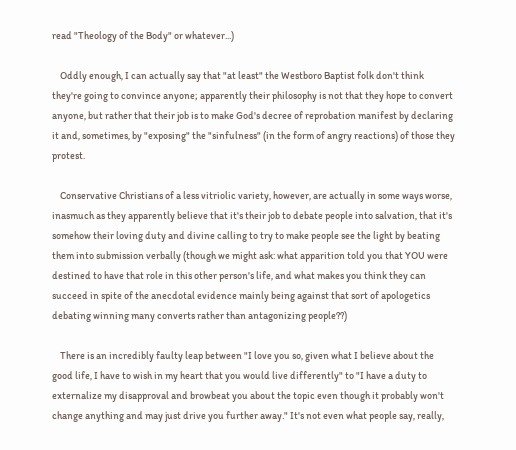read "Theology of the Body" or whatever...)

    Oddly enough, I can actually say that "at least" the Westboro Baptist folk don't think they're going to convince anyone; apparently their philosophy is not that they hope to convert anyone, but rather that their job is to make God's decree of reprobation manifest by declaring it and, sometimes, by "exposing" the "sinfulness" (in the form of angry reactions) of those they protest.

    Conservative Christians of a less vitriolic variety, however, are actually in some ways worse, inasmuch as they apparently believe that it's their job to debate people into salvation, that it's somehow their loving duty and divine calling to try to make people see the light by beating them into submission verbally (though we might ask: what apparition told you that YOU were destined to have that role in this other person's life, and what makes you think they can succeed in spite of the anecdotal evidence mainly being against that sort of apologetics debating winning many converts rather than antagonizing people??)

    There is an incredibly faulty leap between "I love you so, given what I believe about the good life, I have to wish in my heart that you would live differently" to "I have a duty to externalize my disapproval and browbeat you about the topic even though it probably won't change anything and may just drive you further away." It's not even what people say, really,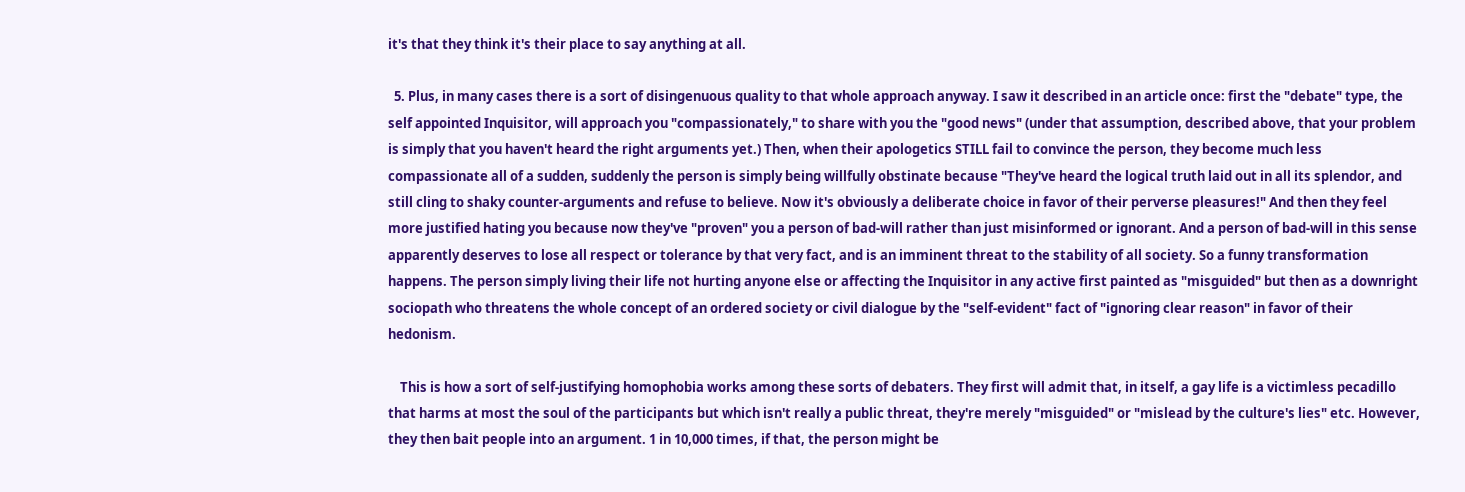it's that they think it's their place to say anything at all.

  5. Plus, in many cases there is a sort of disingenuous quality to that whole approach anyway. I saw it described in an article once: first the "debate" type, the self appointed Inquisitor, will approach you "compassionately," to share with you the "good news" (under that assumption, described above, that your problem is simply that you haven't heard the right arguments yet.) Then, when their apologetics STILL fail to convince the person, they become much less compassionate all of a sudden, suddenly the person is simply being willfully obstinate because "They've heard the logical truth laid out in all its splendor, and still cling to shaky counter-arguments and refuse to believe. Now it's obviously a deliberate choice in favor of their perverse pleasures!" And then they feel more justified hating you because now they've "proven" you a person of bad-will rather than just misinformed or ignorant. And a person of bad-will in this sense apparently deserves to lose all respect or tolerance by that very fact, and is an imminent threat to the stability of all society. So a funny transformation happens. The person simply living their life not hurting anyone else or affecting the Inquisitor in any active first painted as "misguided" but then as a downright sociopath who threatens the whole concept of an ordered society or civil dialogue by the "self-evident" fact of "ignoring clear reason" in favor of their hedonism.

    This is how a sort of self-justifying homophobia works among these sorts of debaters. They first will admit that, in itself, a gay life is a victimless pecadillo that harms at most the soul of the participants but which isn't really a public threat, they're merely "misguided" or "mislead by the culture's lies" etc. However, they then bait people into an argument. 1 in 10,000 times, if that, the person might be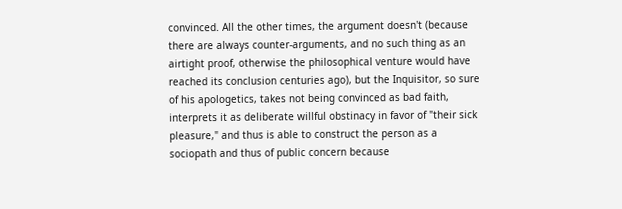convinced. All the other times, the argument doesn't (because there are always counter-arguments, and no such thing as an airtight proof, otherwise the philosophical venture would have reached its conclusion centuries ago), but the Inquisitor, so sure of his apologetics, takes not being convinced as bad faith, interprets it as deliberate willful obstinacy in favor of "their sick pleasure," and thus is able to construct the person as a sociopath and thus of public concern because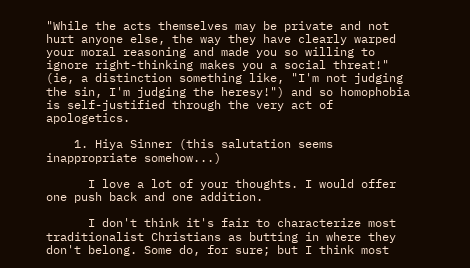"While the acts themselves may be private and not hurt anyone else, the way they have clearly warped your moral reasoning and made you so willing to ignore right-thinking makes you a social threat!" (ie, a distinction something like, "I'm not judging the sin, I'm judging the heresy!") and so homophobia is self-justified through the very act of apologetics.

    1. Hiya Sinner (this salutation seems inappropriate somehow...)

      I love a lot of your thoughts. I would offer one push back and one addition.

      I don't think it's fair to characterize most traditionalist Christians as butting in where they don't belong. Some do, for sure; but I think most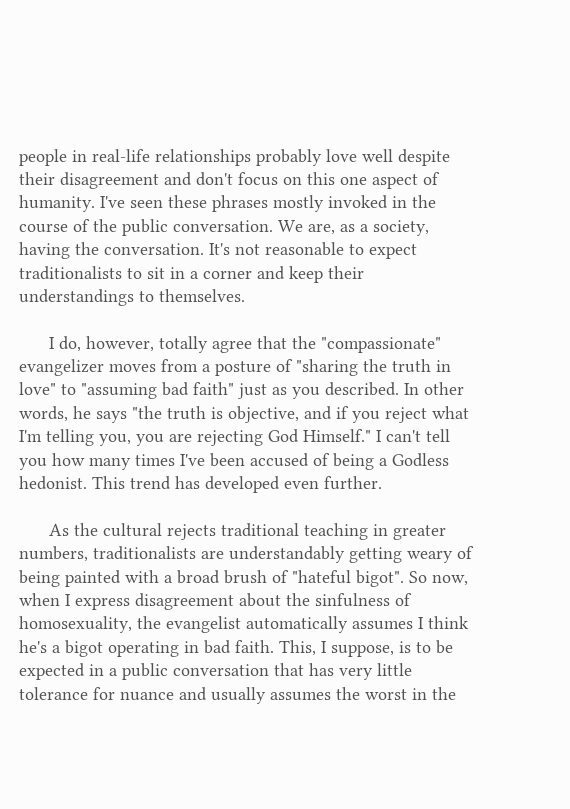people in real-life relationships probably love well despite their disagreement and don't focus on this one aspect of humanity. I've seen these phrases mostly invoked in the course of the public conversation. We are, as a society, having the conversation. It's not reasonable to expect traditionalists to sit in a corner and keep their understandings to themselves.

      I do, however, totally agree that the "compassionate" evangelizer moves from a posture of "sharing the truth in love" to "assuming bad faith" just as you described. In other words, he says "the truth is objective, and if you reject what I'm telling you, you are rejecting God Himself." I can't tell you how many times I've been accused of being a Godless hedonist. This trend has developed even further.

      As the cultural rejects traditional teaching in greater numbers, traditionalists are understandably getting weary of being painted with a broad brush of "hateful bigot". So now, when I express disagreement about the sinfulness of homosexuality, the evangelist automatically assumes I think he's a bigot operating in bad faith. This, I suppose, is to be expected in a public conversation that has very little tolerance for nuance and usually assumes the worst in the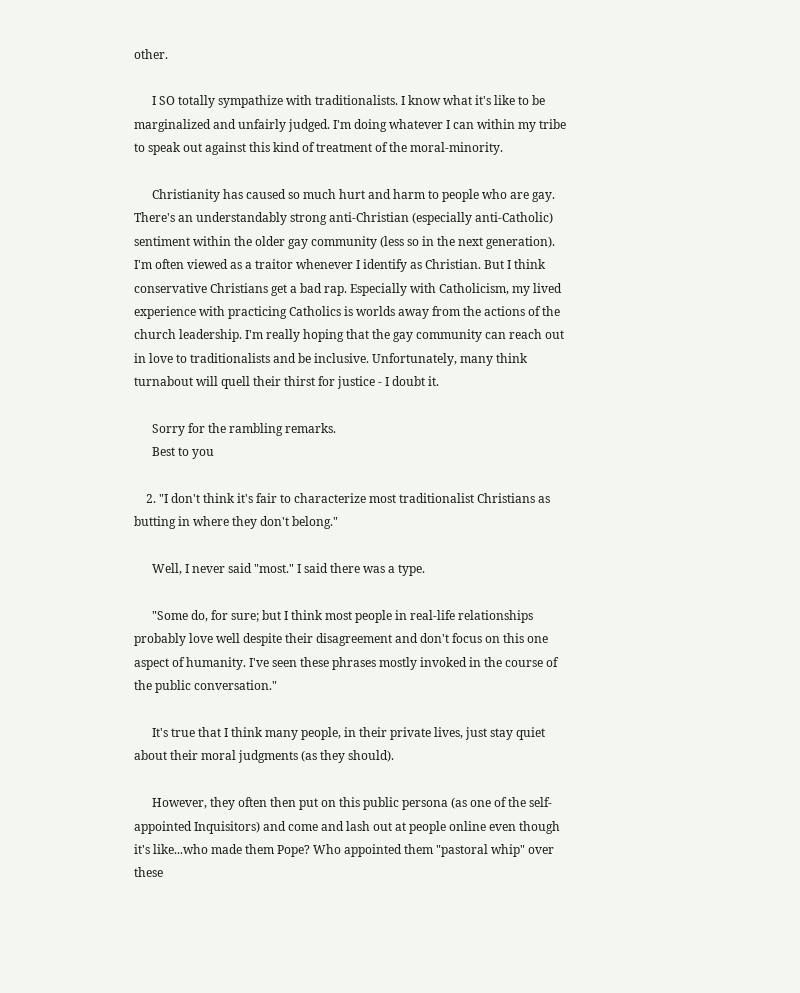other.

      I SO totally sympathize with traditionalists. I know what it's like to be marginalized and unfairly judged. I'm doing whatever I can within my tribe to speak out against this kind of treatment of the moral-minority.

      Christianity has caused so much hurt and harm to people who are gay. There's an understandably strong anti-Christian (especially anti-Catholic) sentiment within the older gay community (less so in the next generation). I'm often viewed as a traitor whenever I identify as Christian. But I think conservative Christians get a bad rap. Especially with Catholicism, my lived experience with practicing Catholics is worlds away from the actions of the church leadership. I'm really hoping that the gay community can reach out in love to traditionalists and be inclusive. Unfortunately, many think turnabout will quell their thirst for justice - I doubt it.

      Sorry for the rambling remarks.
      Best to you

    2. "I don't think it's fair to characterize most traditionalist Christians as butting in where they don't belong."

      Well, I never said "most." I said there was a type.

      "Some do, for sure; but I think most people in real-life relationships probably love well despite their disagreement and don't focus on this one aspect of humanity. I've seen these phrases mostly invoked in the course of the public conversation."

      It's true that I think many people, in their private lives, just stay quiet about their moral judgments (as they should).

      However, they often then put on this public persona (as one of the self-appointed Inquisitors) and come and lash out at people online even though it's like...who made them Pope? Who appointed them "pastoral whip" over these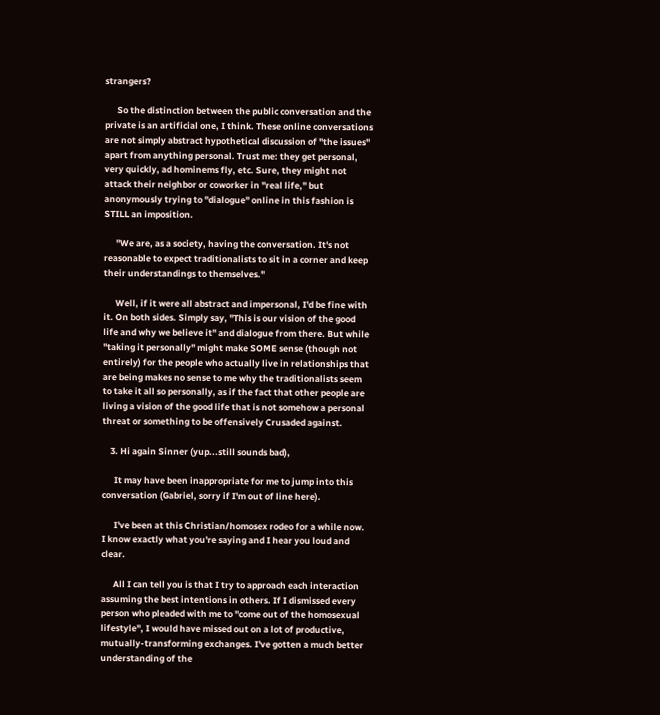strangers?

      So the distinction between the public conversation and the private is an artificial one, I think. These online conversations are not simply abstract hypothetical discussion of "the issues" apart from anything personal. Trust me: they get personal, very quickly, ad hominems fly, etc. Sure, they might not attack their neighbor or coworker in "real life," but anonymously trying to "dialogue" online in this fashion is STILL an imposition.

      "We are, as a society, having the conversation. It's not reasonable to expect traditionalists to sit in a corner and keep their understandings to themselves."

      Well, if it were all abstract and impersonal, I'd be fine with it. On both sides. Simply say, "This is our vision of the good life and why we believe it" and dialogue from there. But while "taking it personally" might make SOME sense (though not entirely) for the people who actually live in relationships that are being makes no sense to me why the traditionalists seem to take it all so personally, as if the fact that other people are living a vision of the good life that is not somehow a personal threat or something to be offensively Crusaded against.

    3. Hi again Sinner (yup...still sounds bad),

      It may have been inappropriate for me to jump into this conversation (Gabriel, sorry if I'm out of line here).

      I've been at this Christian/homosex rodeo for a while now. I know exactly what you're saying and I hear you loud and clear.

      All I can tell you is that I try to approach each interaction assuming the best intentions in others. If I dismissed every person who pleaded with me to "come out of the homosexual lifestyle", I would have missed out on a lot of productive, mutually-transforming exchanges. I've gotten a much better understanding of the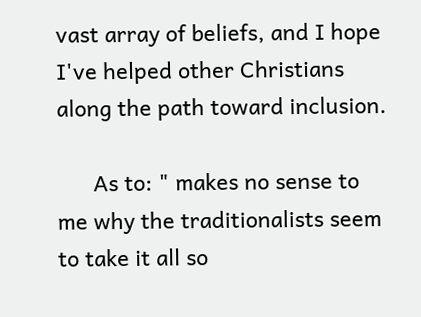vast array of beliefs, and I hope I've helped other Christians along the path toward inclusion.

      As to: " makes no sense to me why the traditionalists seem to take it all so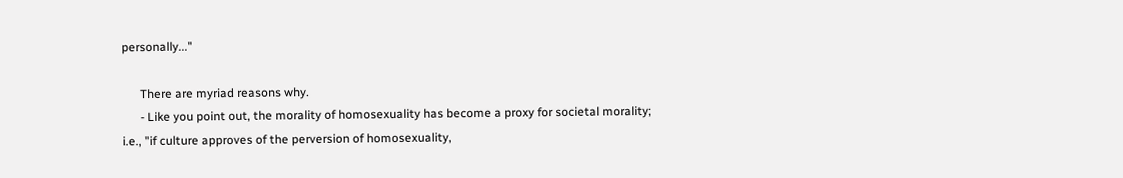personally..."

      There are myriad reasons why.
      - Like you point out, the morality of homosexuality has become a proxy for societal morality; i.e., "if culture approves of the perversion of homosexuality,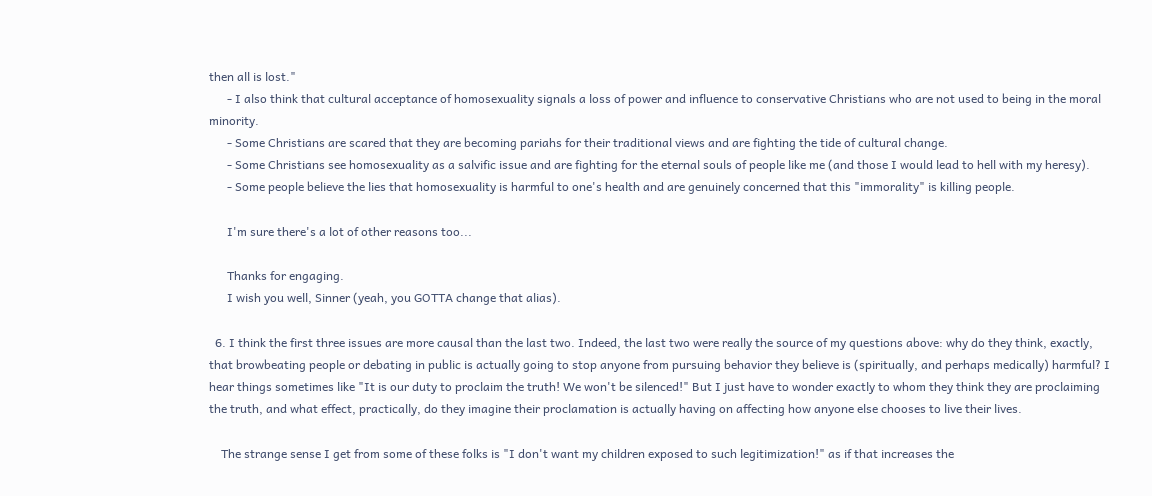then all is lost."
      - I also think that cultural acceptance of homosexuality signals a loss of power and influence to conservative Christians who are not used to being in the moral minority.
      - Some Christians are scared that they are becoming pariahs for their traditional views and are fighting the tide of cultural change.
      - Some Christians see homosexuality as a salvific issue and are fighting for the eternal souls of people like me (and those I would lead to hell with my heresy).
      - Some people believe the lies that homosexuality is harmful to one's health and are genuinely concerned that this "immorality" is killing people.

      I'm sure there's a lot of other reasons too...

      Thanks for engaging.
      I wish you well, Sinner (yeah, you GOTTA change that alias).

  6. I think the first three issues are more causal than the last two. Indeed, the last two were really the source of my questions above: why do they think, exactly, that browbeating people or debating in public is actually going to stop anyone from pursuing behavior they believe is (spiritually, and perhaps medically) harmful? I hear things sometimes like "It is our duty to proclaim the truth! We won't be silenced!" But I just have to wonder exactly to whom they think they are proclaiming the truth, and what effect, practically, do they imagine their proclamation is actually having on affecting how anyone else chooses to live their lives.

    The strange sense I get from some of these folks is "I don't want my children exposed to such legitimization!" as if that increases the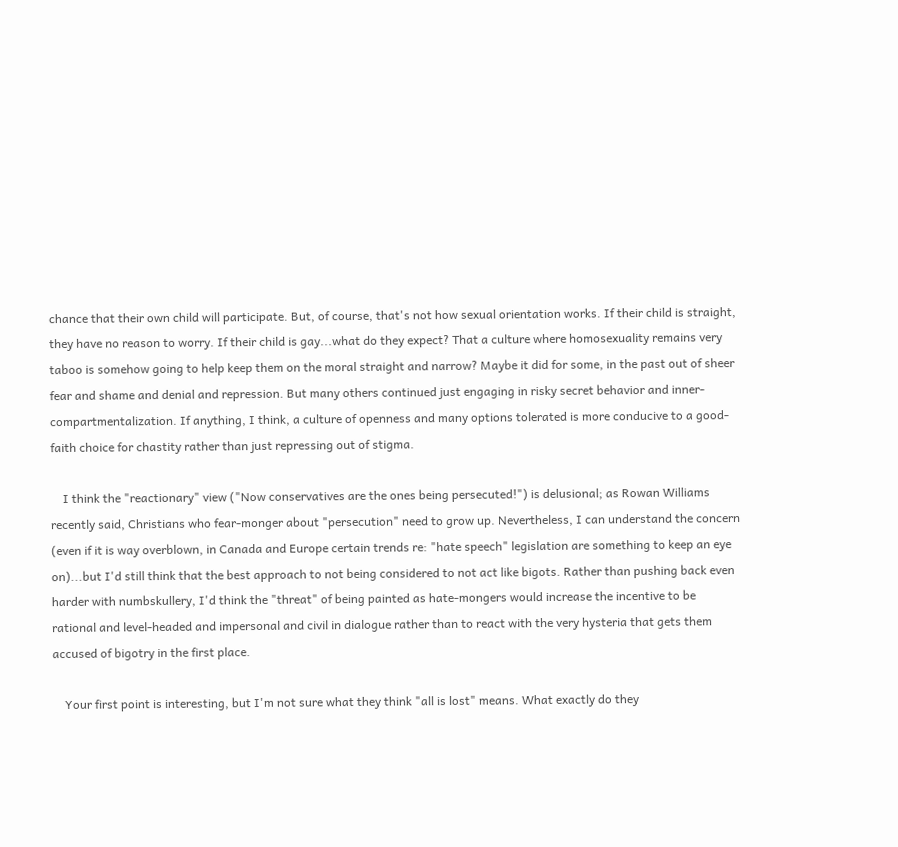chance that their own child will participate. But, of course, that's not how sexual orientation works. If their child is straight, they have no reason to worry. If their child is gay...what do they expect? That a culture where homosexuality remains very taboo is somehow going to help keep them on the moral straight and narrow? Maybe it did for some, in the past out of sheer fear and shame and denial and repression. But many others continued just engaging in risky secret behavior and inner-compartmentalization. If anything, I think, a culture of openness and many options tolerated is more conducive to a good-faith choice for chastity rather than just repressing out of stigma.

    I think the "reactionary" view ("Now conservatives are the ones being persecuted!") is delusional; as Rowan Williams recently said, Christians who fear-monger about "persecution" need to grow up. Nevertheless, I can understand the concern (even if it is way overblown, in Canada and Europe certain trends re: "hate speech" legislation are something to keep an eye on)...but I'd still think that the best approach to not being considered to not act like bigots. Rather than pushing back even harder with numbskullery, I'd think the "threat" of being painted as hate-mongers would increase the incentive to be rational and level-headed and impersonal and civil in dialogue rather than to react with the very hysteria that gets them accused of bigotry in the first place.

    Your first point is interesting, but I'm not sure what they think "all is lost" means. What exactly do they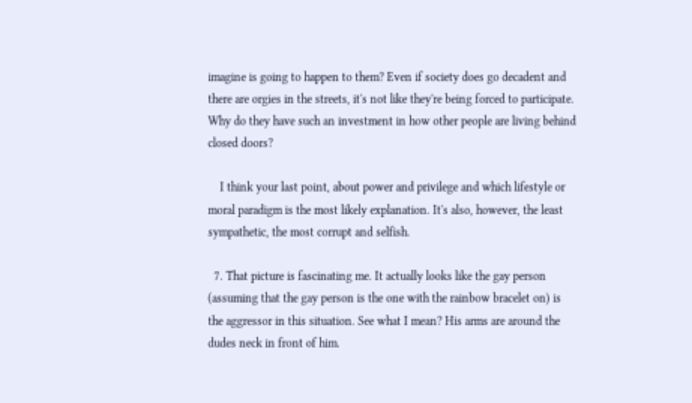imagine is going to happen to them? Even if society does go decadent and there are orgies in the streets, it's not like they're being forced to participate. Why do they have such an investment in how other people are living behind closed doors?

    I think your last point, about power and privilege and which lifestyle or moral paradigm is the most likely explanation. It's also, however, the least sympathetic, the most corrupt and selfish.

  7. That picture is fascinating me. It actually looks like the gay person (assuming that the gay person is the one with the rainbow bracelet on) is the aggressor in this situation. See what I mean? His arms are around the dudes neck in front of him.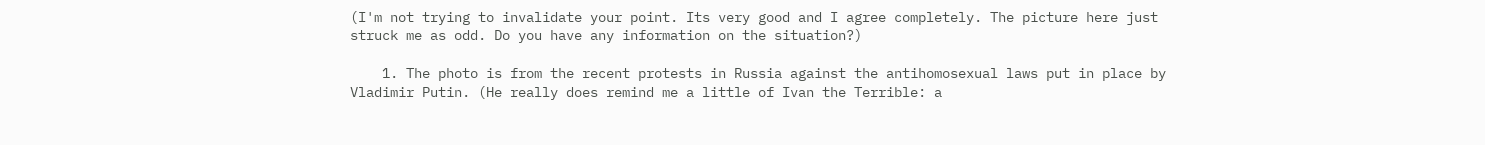(I'm not trying to invalidate your point. Its very good and I agree completely. The picture here just struck me as odd. Do you have any information on the situation?)

    1. The photo is from the recent protests in Russia against the antihomosexual laws put in place by Vladimir Putin. (He really does remind me a little of Ivan the Terrible: a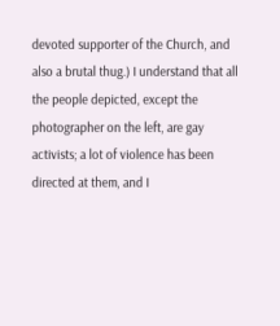devoted supporter of the Church, and also a brutal thug.) I understand that all the people depicted, except the photographer on the left, are gay activists; a lot of violence has been directed at them, and I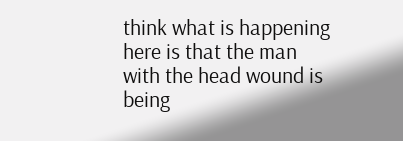think what is happening here is that the man with the head wound is being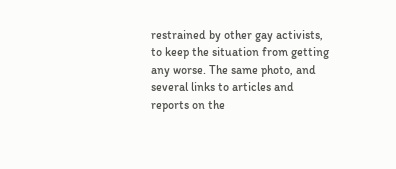restrained by other gay activists, to keep the situation from getting any worse. The same photo, and several links to articles and reports on the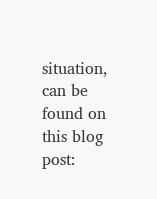situation, can be found on this blog post: